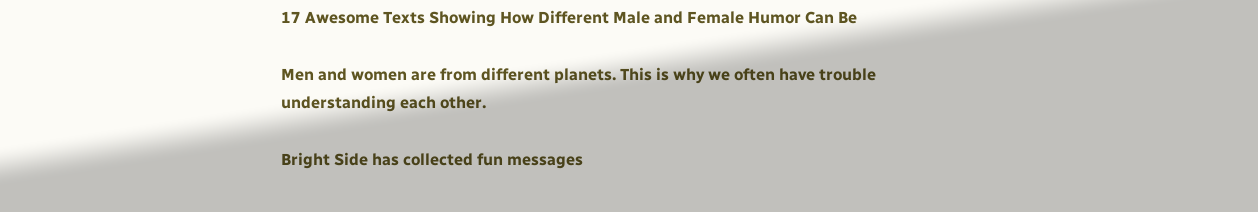17 Awesome Texts Showing How Different Male and Female Humor Can Be

Men and women are from different planets. This is why we often have trouble understanding each other.

Bright Side has collected fun messages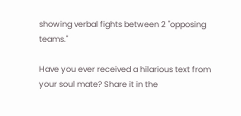showing verbal fights between 2 "opposing teams."

Have you ever received a hilarious text from your soul mate? Share it in the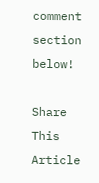comment section below!

Share This Article